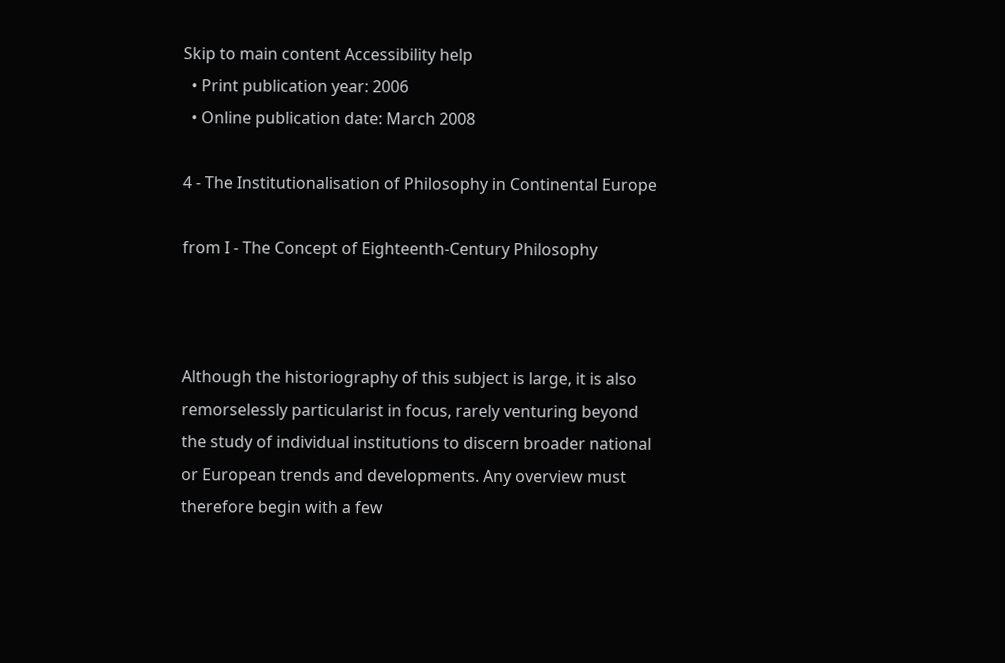Skip to main content Accessibility help
  • Print publication year: 2006
  • Online publication date: March 2008

4 - The Institutionalisation of Philosophy in Continental Europe

from I - The Concept of Eighteenth-Century Philosophy



Although the historiography of this subject is large, it is also remorselessly particularist in focus, rarely venturing beyond the study of individual institutions to discern broader national or European trends and developments. Any overview must therefore begin with a few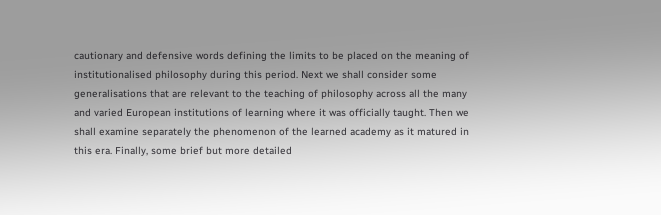cautionary and defensive words defining the limits to be placed on the meaning of institutionalised philosophy during this period. Next we shall consider some generalisations that are relevant to the teaching of philosophy across all the many and varied European institutions of learning where it was officially taught. Then we shall examine separately the phenomenon of the learned academy as it matured in this era. Finally, some brief but more detailed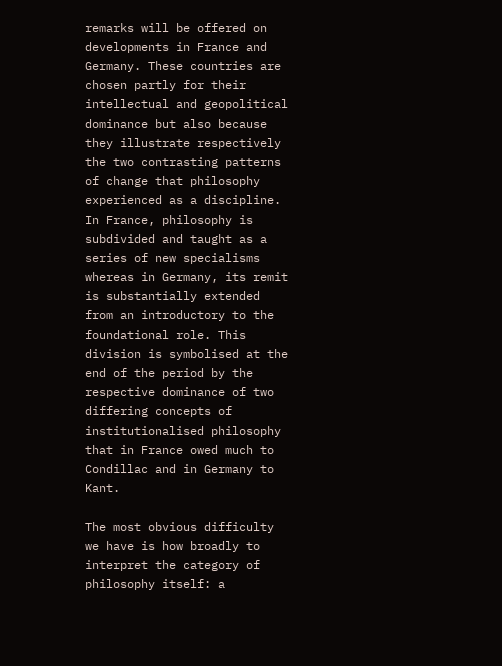remarks will be offered on developments in France and Germany. These countries are chosen partly for their intellectual and geopolitical dominance but also because they illustrate respectively the two contrasting patterns of change that philosophy experienced as a discipline. In France, philosophy is subdivided and taught as a series of new specialisms whereas in Germany, its remit is substantially extended from an introductory to the foundational role. This division is symbolised at the end of the period by the respective dominance of two differing concepts of institutionalised philosophy that in France owed much to Condillac and in Germany to Kant.

The most obvious difficulty we have is how broadly to interpret the category of philosophy itself: a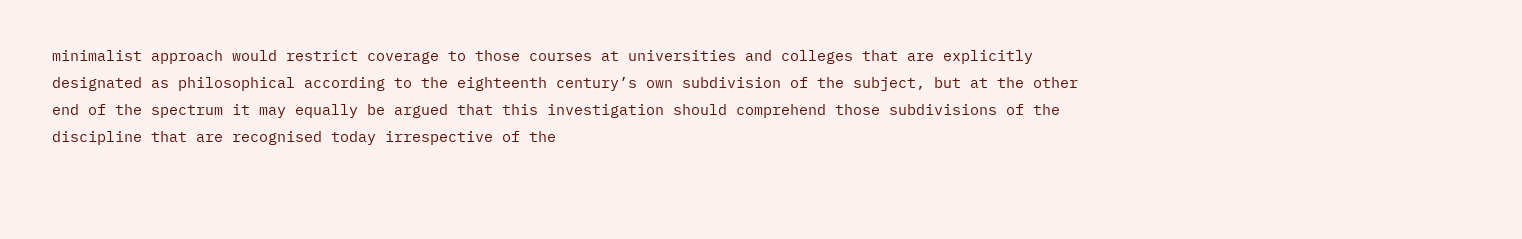minimalist approach would restrict coverage to those courses at universities and colleges that are explicitly designated as philosophical according to the eighteenth century’s own subdivision of the subject, but at the other end of the spectrum it may equally be argued that this investigation should comprehend those subdivisions of the discipline that are recognised today irrespective of the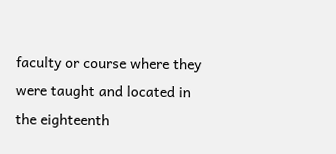faculty or course where they were taught and located in the eighteenth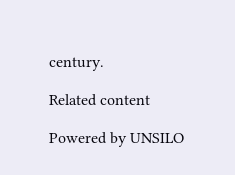century.

Related content

Powered by UNSILO